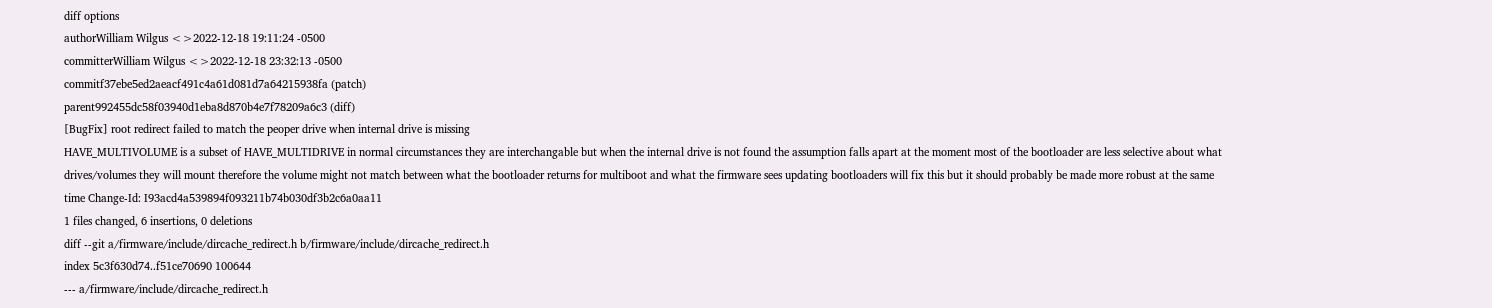diff options
authorWilliam Wilgus <>2022-12-18 19:11:24 -0500
committerWilliam Wilgus <>2022-12-18 23:32:13 -0500
commitf37ebe5ed2aeacf491c4a61d081d7a64215938fa (patch)
parent992455dc58f03940d1eba8d870b4e7f78209a6c3 (diff)
[BugFix] root redirect failed to match the peoper drive when internal drive is missing
HAVE_MULTIVOLUME is a subset of HAVE_MULTIDRIVE in normal circumstances they are interchangable but when the internal drive is not found the assumption falls apart at the moment most of the bootloader are less selective about what drives/volumes they will mount therefore the volume might not match between what the bootloader returns for multiboot and what the firmware sees updating bootloaders will fix this but it should probably be made more robust at the same time Change-Id: I93acd4a539894f093211b74b030df3b2c6a0aa11
1 files changed, 6 insertions, 0 deletions
diff --git a/firmware/include/dircache_redirect.h b/firmware/include/dircache_redirect.h
index 5c3f630d74..f51ce70690 100644
--- a/firmware/include/dircache_redirect.h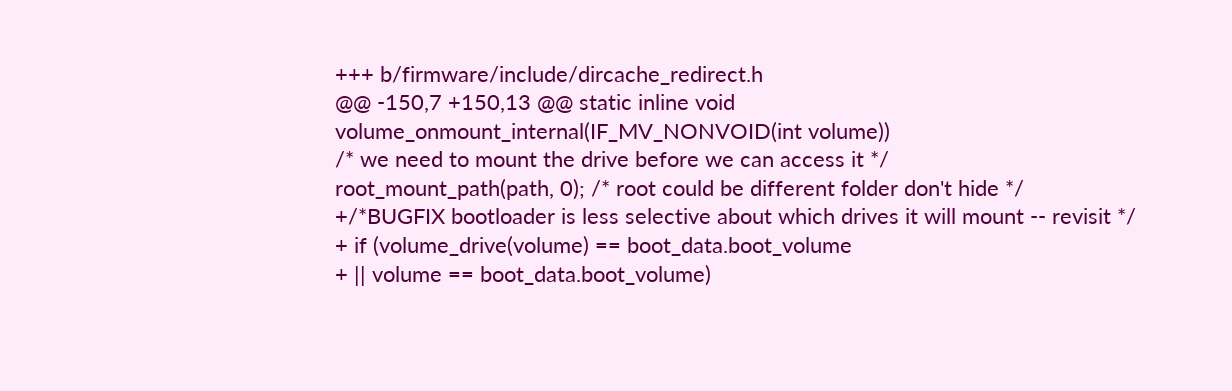+++ b/firmware/include/dircache_redirect.h
@@ -150,7 +150,13 @@ static inline void volume_onmount_internal(IF_MV_NONVOID(int volume))
/* we need to mount the drive before we can access it */
root_mount_path(path, 0); /* root could be different folder don't hide */
+/*BUGFIX bootloader is less selective about which drives it will mount -- revisit */
+ if (volume_drive(volume) == boot_data.boot_volume
+ || volume == boot_data.boot_volume)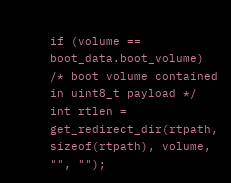if (volume == boot_data.boot_volume) /* boot volume contained in uint8_t payload */
int rtlen = get_redirect_dir(rtpath, sizeof(rtpath), volume, "", "");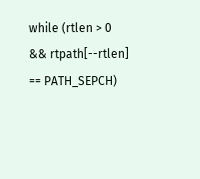while (rtlen > 0 && rtpath[--rtlen] == PATH_SEPCH)